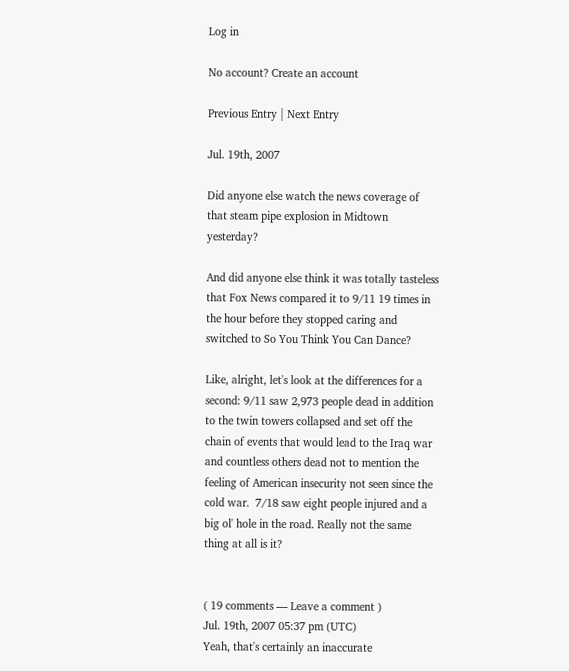Log in

No account? Create an account

Previous Entry | Next Entry

Jul. 19th, 2007

Did anyone else watch the news coverage of that steam pipe explosion in Midtown yesterday?

And did anyone else think it was totally tasteless that Fox News compared it to 9/11 19 times in the hour before they stopped caring and switched to So You Think You Can Dance?

Like, alright, let's look at the differences for a second: 9/11 saw 2,973 people dead in addition to the twin towers collapsed and set off the chain of events that would lead to the Iraq war and countless others dead not to mention the feeling of American insecurity not seen since the cold war.  7/18 saw eight people injured and a big ol' hole in the road. Really not the same thing at all is it?


( 19 comments — Leave a comment )
Jul. 19th, 2007 05:37 pm (UTC)
Yeah, that's certainly an inaccurate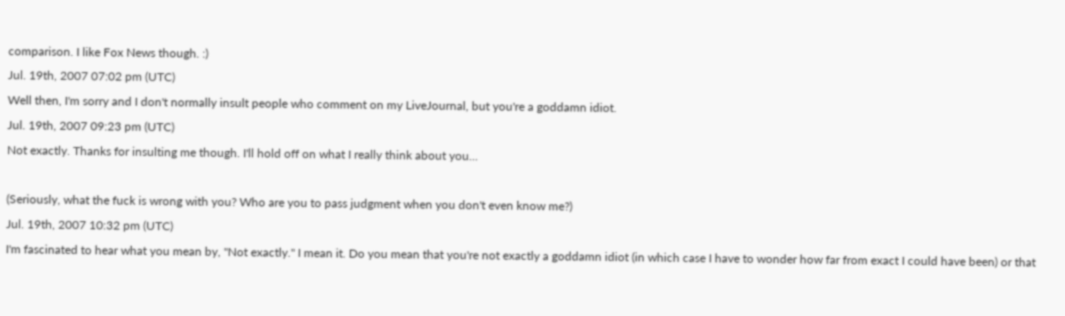comparison. I like Fox News though. :)
Jul. 19th, 2007 07:02 pm (UTC)
Well then, I'm sorry and I don't normally insult people who comment on my LiveJournal, but you're a goddamn idiot.
Jul. 19th, 2007 09:23 pm (UTC)
Not exactly. Thanks for insulting me though. I'll hold off on what I really think about you...

(Seriously, what the fuck is wrong with you? Who are you to pass judgment when you don't even know me?)
Jul. 19th, 2007 10:32 pm (UTC)
I'm fascinated to hear what you mean by, "Not exactly." I mean it. Do you mean that you're not exactly a goddamn idiot (in which case I have to wonder how far from exact I could have been) or that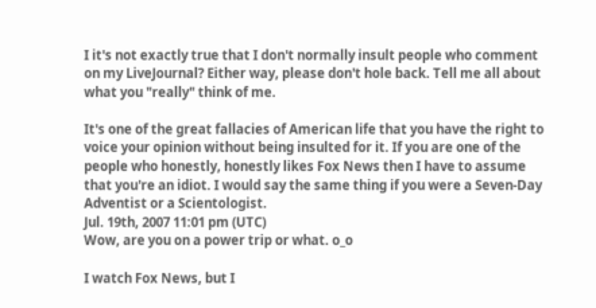I it's not exactly true that I don't normally insult people who comment on my LiveJournal? Either way, please don't hole back. Tell me all about what you "really" think of me.

It's one of the great fallacies of American life that you have the right to voice your opinion without being insulted for it. If you are one of the people who honestly, honestly likes Fox News then I have to assume that you're an idiot. I would say the same thing if you were a Seven-Day Adventist or a Scientologist.
Jul. 19th, 2007 11:01 pm (UTC)
Wow, are you on a power trip or what. o_o

I watch Fox News, but I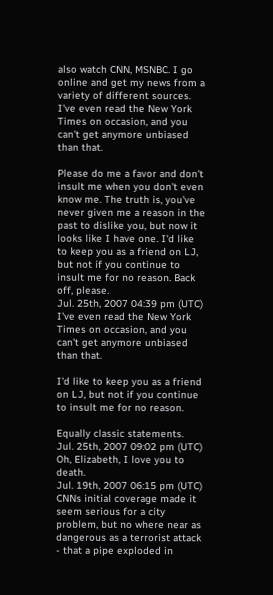also watch CNN, MSNBC. I go online and get my news from a variety of different sources. I've even read the New York Times on occasion, and you can't get anymore unbiased than that.

Please do me a favor and don't insult me when you don't even know me. The truth is, you've never given me a reason in the past to dislike you, but now it looks like I have one. I'd like to keep you as a friend on LJ, but not if you continue to insult me for no reason. Back off, please.
Jul. 25th, 2007 04:39 pm (UTC)
I've even read the New York Times on occasion, and you can't get anymore unbiased than that.

I'd like to keep you as a friend on LJ, but not if you continue to insult me for no reason.

Equally classic statements.
Jul. 25th, 2007 09:02 pm (UTC)
Oh, Elizabeth, I love you to death.
Jul. 19th, 2007 06:15 pm (UTC)
CNNs initial coverage made it seem serious for a city problem, but no where near as dangerous as a terrorist attack - that a pipe exploded in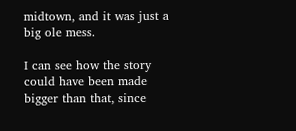midtown, and it was just a big ole mess.

I can see how the story could have been made bigger than that, since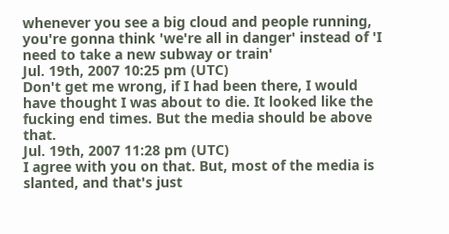whenever you see a big cloud and people running, you're gonna think 'we're all in danger' instead of 'I need to take a new subway or train'
Jul. 19th, 2007 10:25 pm (UTC)
Don't get me wrong, if I had been there, I would have thought I was about to die. It looked like the fucking end times. But the media should be above that.
Jul. 19th, 2007 11:28 pm (UTC)
I agree with you on that. But, most of the media is slanted, and that's just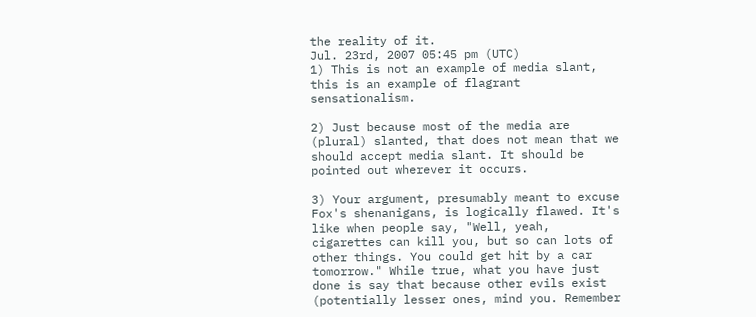the reality of it.
Jul. 23rd, 2007 05:45 pm (UTC)
1) This is not an example of media slant, this is an example of flagrant sensationalism.

2) Just because most of the media are (plural) slanted, that does not mean that we should accept media slant. It should be pointed out wherever it occurs.

3) Your argument, presumably meant to excuse Fox's shenanigans, is logically flawed. It's like when people say, "Well, yeah, cigarettes can kill you, but so can lots of other things. You could get hit by a car tomorrow." While true, what you have just done is say that because other evils exist (potentially lesser ones, mind you. Remember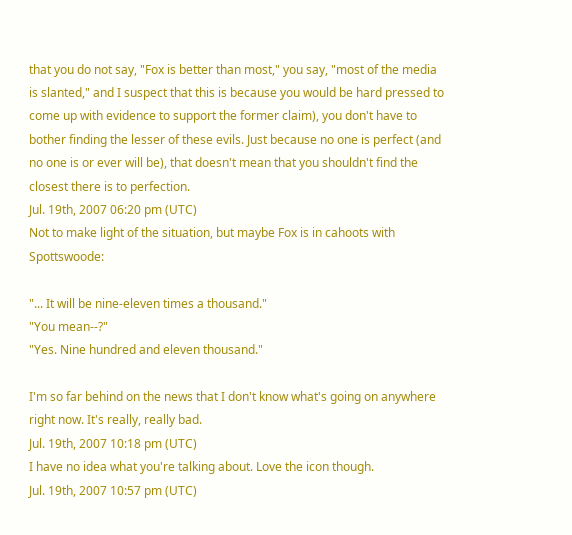that you do not say, "Fox is better than most," you say, "most of the media is slanted," and I suspect that this is because you would be hard pressed to come up with evidence to support the former claim), you don't have to bother finding the lesser of these evils. Just because no one is perfect (and no one is or ever will be), that doesn't mean that you shouldn't find the closest there is to perfection.
Jul. 19th, 2007 06:20 pm (UTC)
Not to make light of the situation, but maybe Fox is in cahoots with Spottswoode:

"... It will be nine-eleven times a thousand."
"You mean--?"
"Yes. Nine hundred and eleven thousand."

I'm so far behind on the news that I don't know what's going on anywhere right now. It's really, really bad.
Jul. 19th, 2007 10:18 pm (UTC)
I have no idea what you're talking about. Love the icon though.
Jul. 19th, 2007 10:57 pm (UTC)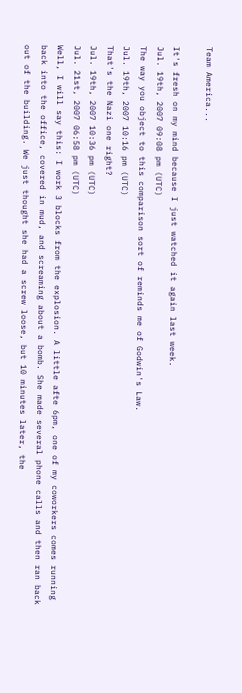Team America...

It's fresh on my mind because I just watched it again last week.
Jul. 19th, 2007 09:08 pm (UTC)
The way you object to this comparison sort of reminds me of Godwin's Law.
Jul. 19th, 2007 10:16 pm (UTC)
That's the Nazi one right?
Jul. 19th, 2007 10:36 pm (UTC)
Jul. 21st, 2007 06:58 pm (UTC)
Well, I will say this: I work 3 blocks from the explosion. A little afte 6pm, one of my coworkers comes running back into the office, covered in mud, and screaming about a bomb. She made several phone calls and then ran back out of the building. We just thought she had a screw loose, but 10 minutes later, the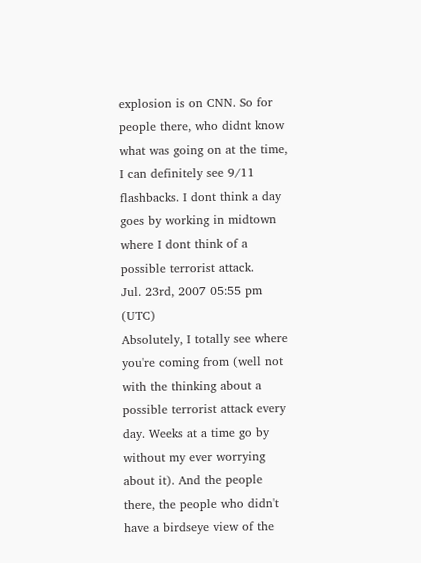explosion is on CNN. So for people there, who didnt know what was going on at the time, I can definitely see 9/11 flashbacks. I dont think a day goes by working in midtown where I dont think of a possible terrorist attack.
Jul. 23rd, 2007 05:55 pm (UTC)
Absolutely, I totally see where you're coming from (well not with the thinking about a possible terrorist attack every day. Weeks at a time go by without my ever worrying about it). And the people there, the people who didn't have a birdseye view of the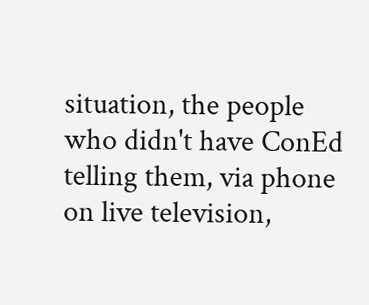situation, the people who didn't have ConEd telling them, via phone on live television,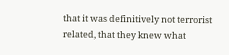that it was definitively not terrorist related, that they knew what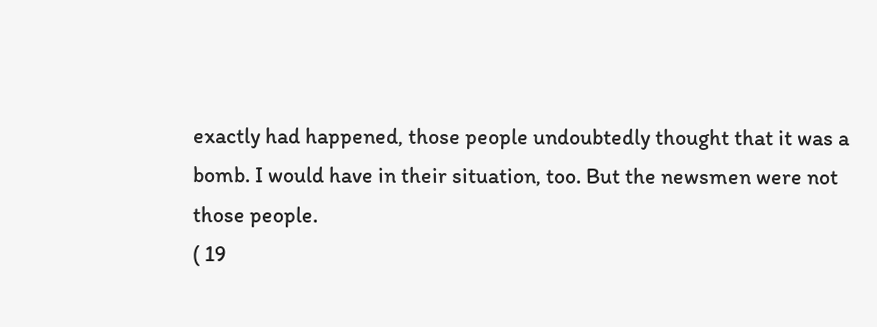exactly had happened, those people undoubtedly thought that it was a bomb. I would have in their situation, too. But the newsmen were not those people.
( 19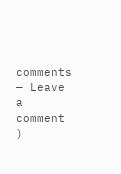comments — Leave a comment )